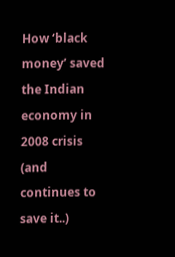How ‘black money’ saved the Indian economy in 2008 crisis (and continues to save it..)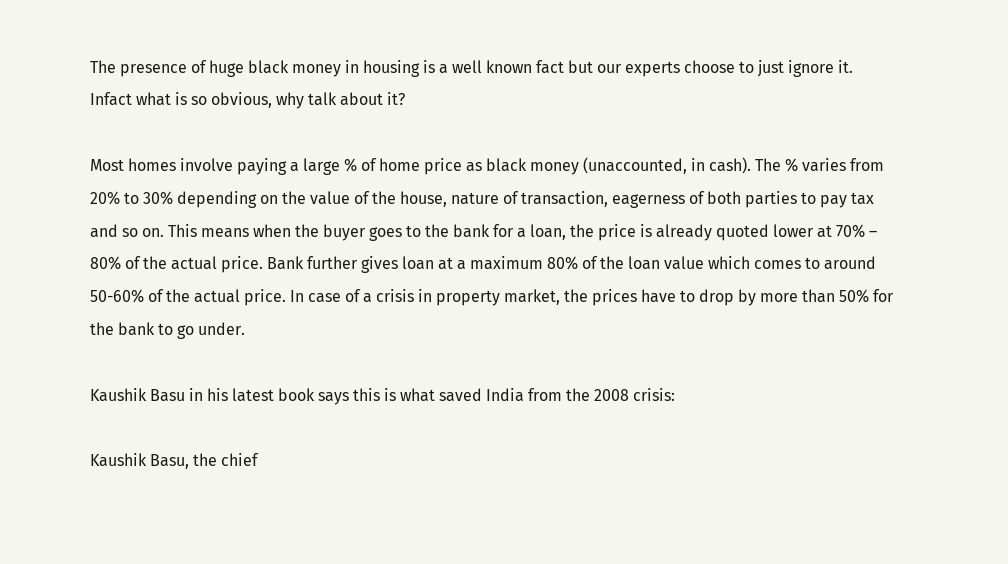The presence of huge black money in housing is a well known fact but our experts choose to just ignore it. Infact what is so obvious, why talk about it?

Most homes involve paying a large % of home price as black money (unaccounted, in cash). The % varies from 20% to 30% depending on the value of the house, nature of transaction, eagerness of both parties to pay tax and so on. This means when the buyer goes to the bank for a loan, the price is already quoted lower at 70% – 80% of the actual price. Bank further gives loan at a maximum 80% of the loan value which comes to around 50-60% of the actual price. In case of a crisis in property market, the prices have to drop by more than 50% for the bank to go under.

Kaushik Basu in his latest book says this is what saved India from the 2008 crisis:

Kaushik Basu, the chief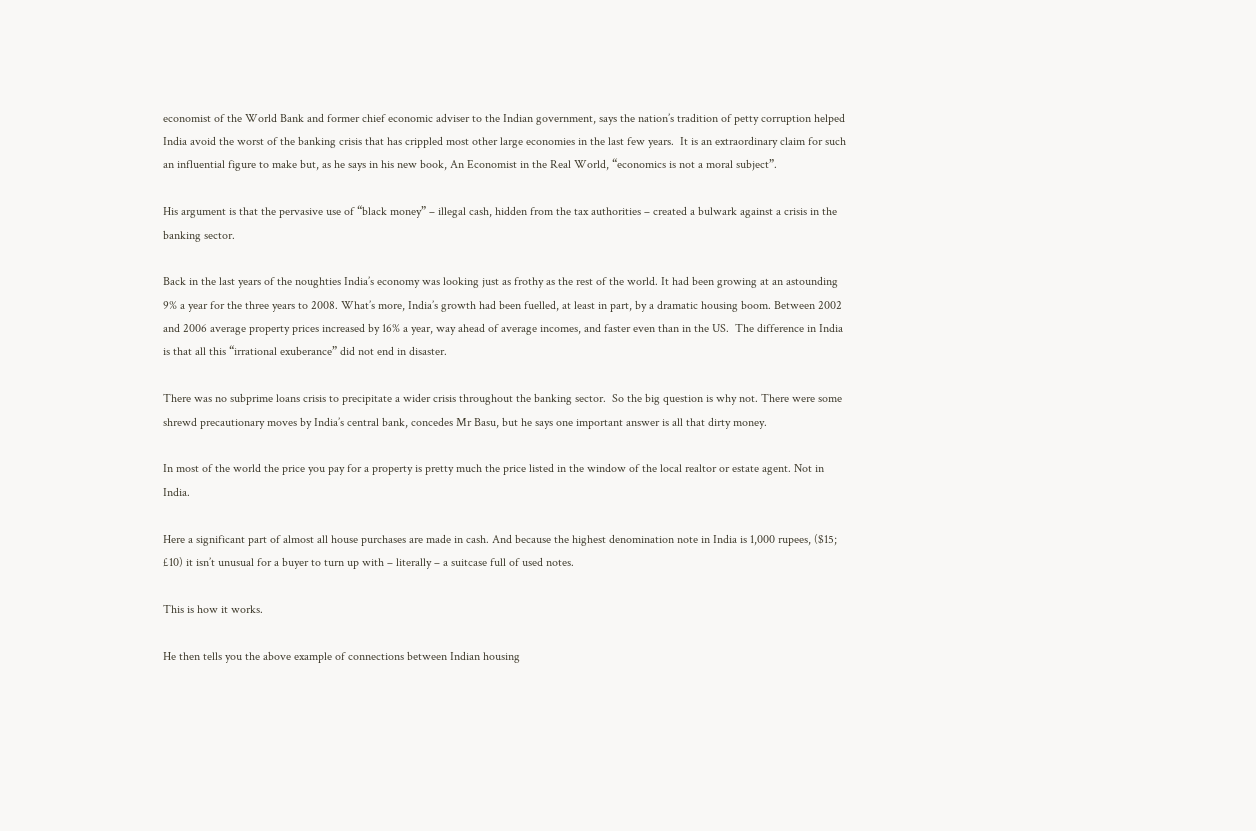economist of the World Bank and former chief economic adviser to the Indian government, says the nation’s tradition of petty corruption helped India avoid the worst of the banking crisis that has crippled most other large economies in the last few years.  It is an extraordinary claim for such an influential figure to make but, as he says in his new book, An Economist in the Real World, “economics is not a moral subject”.

His argument is that the pervasive use of “black money” – illegal cash, hidden from the tax authorities – created a bulwark against a crisis in the banking sector.

Back in the last years of the noughties India’s economy was looking just as frothy as the rest of the world. It had been growing at an astounding 9% a year for the three years to 2008. What’s more, India’s growth had been fuelled, at least in part, by a dramatic housing boom. Between 2002 and 2006 average property prices increased by 16% a year, way ahead of average incomes, and faster even than in the US.  The difference in India is that all this “irrational exuberance” did not end in disaster.

There was no subprime loans crisis to precipitate a wider crisis throughout the banking sector.  So the big question is why not. There were some shrewd precautionary moves by India’s central bank, concedes Mr Basu, but he says one important answer is all that dirty money.

In most of the world the price you pay for a property is pretty much the price listed in the window of the local realtor or estate agent. Not in India.

Here a significant part of almost all house purchases are made in cash. And because the highest denomination note in India is 1,000 rupees, ($15; £10) it isn’t unusual for a buyer to turn up with – literally – a suitcase full of used notes.

This is how it works.

He then tells you the above example of connections between Indian housing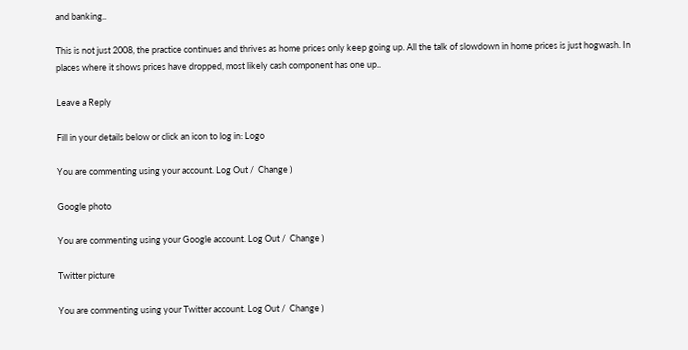and banking..

This is not just 2008, the practice continues and thrives as home prices only keep going up. All the talk of slowdown in home prices is just hogwash. In places where it shows prices have dropped, most likely cash component has one up..

Leave a Reply

Fill in your details below or click an icon to log in: Logo

You are commenting using your account. Log Out /  Change )

Google photo

You are commenting using your Google account. Log Out /  Change )

Twitter picture

You are commenting using your Twitter account. Log Out /  Change )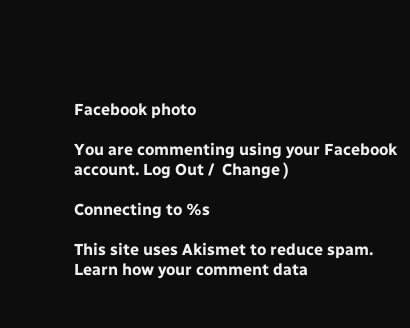Facebook photo

You are commenting using your Facebook account. Log Out /  Change )

Connecting to %s

This site uses Akismet to reduce spam. Learn how your comment data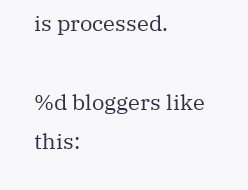is processed.

%d bloggers like this: